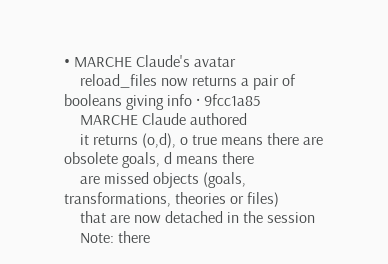• MARCHE Claude's avatar
    reload_files now returns a pair of booleans giving info · 9fcc1a85
    MARCHE Claude authored
    it returns (o,d), o true means there are obsolete goals, d means there
    are missed objects (goals, transformations, theories or files)
    that are now detached in the session
    Note: there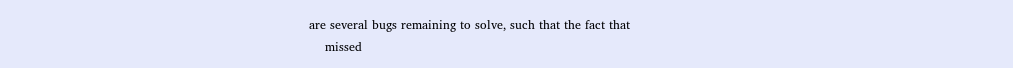are several bugs remaining to solve, such that the fact that
    missed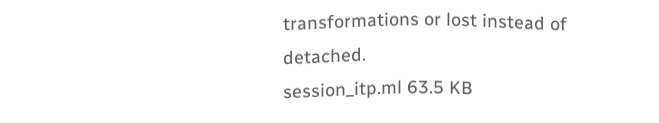transformations or lost instead of detached.
session_itp.ml 63.5 KB